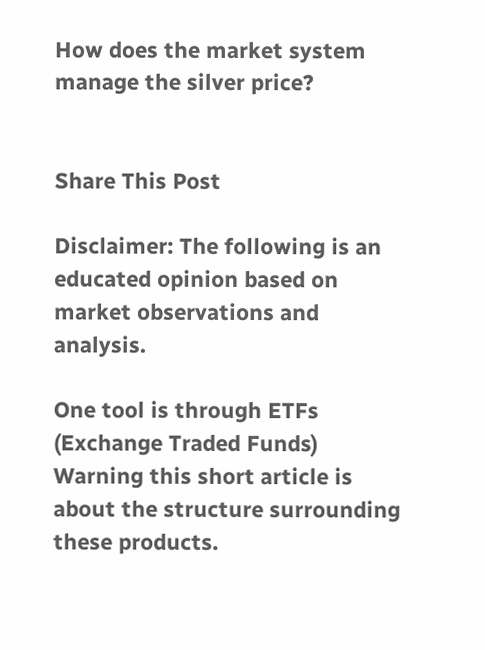How does the market system manage the silver price?


Share This Post

Disclaimer: The following is an educated opinion based on market observations and analysis.

One tool is through ETFs (Exchange Traded Funds) Warning this short article is about the structure surrounding these products.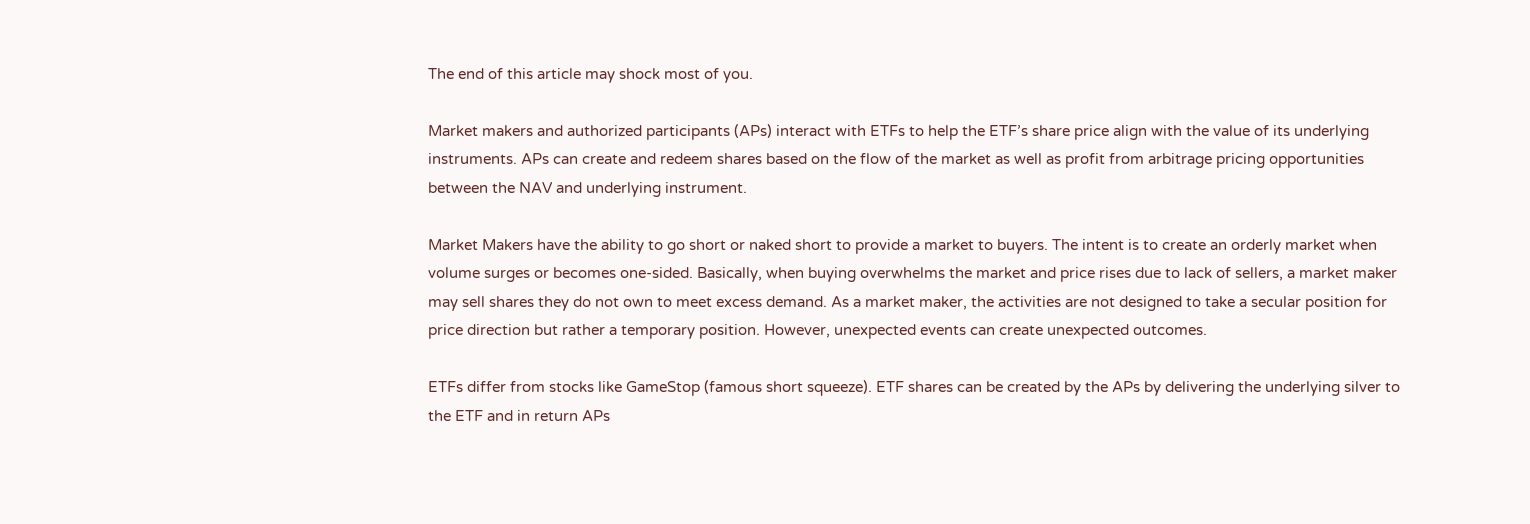The end of this article may shock most of you.

Market makers and authorized participants (APs) interact with ETFs to help the ETF’s share price align with the value of its underlying instruments. APs can create and redeem shares based on the flow of the market as well as profit from arbitrage pricing opportunities between the NAV and underlying instrument.

Market Makers have the ability to go short or naked short to provide a market to buyers. The intent is to create an orderly market when volume surges or becomes one-sided. Basically, when buying overwhelms the market and price rises due to lack of sellers, a market maker may sell shares they do not own to meet excess demand. As a market maker, the activities are not designed to take a secular position for price direction but rather a temporary position. However, unexpected events can create unexpected outcomes.

ETFs differ from stocks like GameStop (famous short squeeze). ETF shares can be created by the APs by delivering the underlying silver to the ETF and in return APs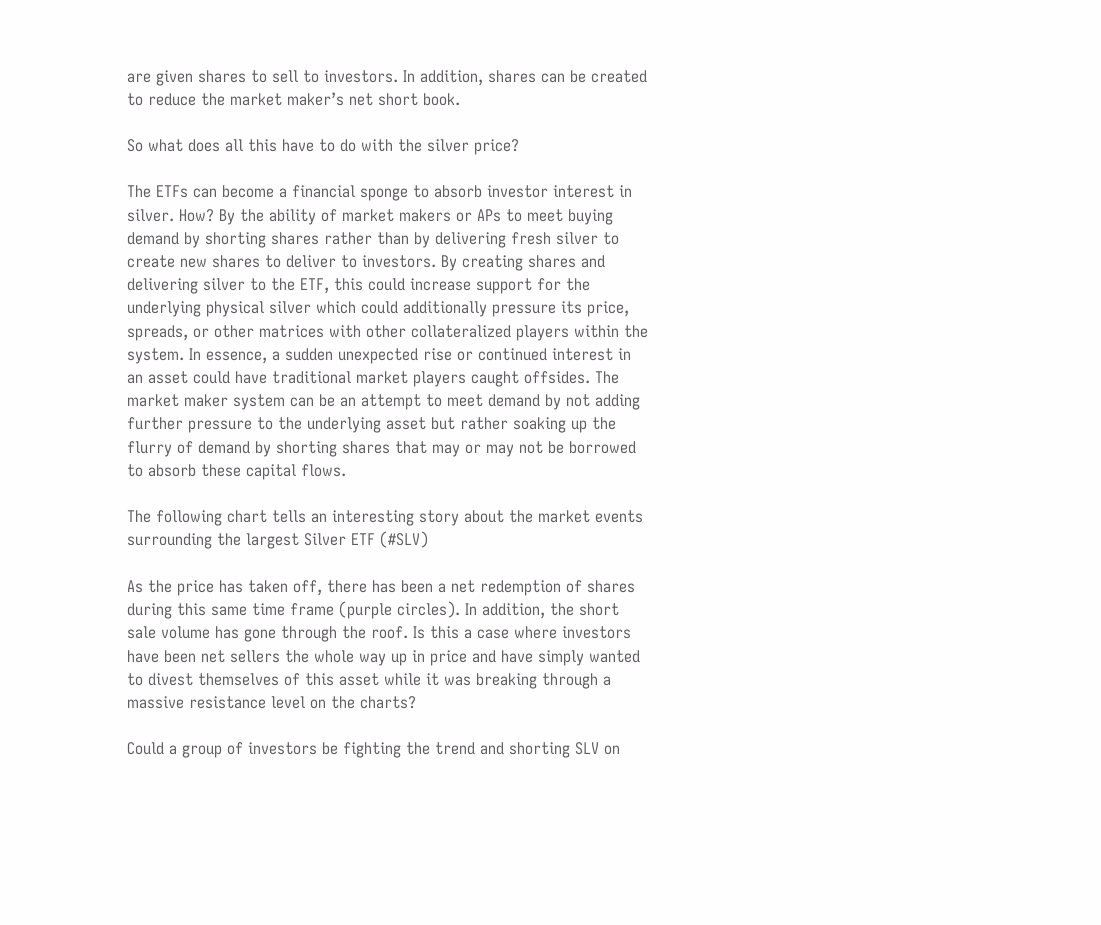are given shares to sell to investors. In addition, shares can be created to reduce the market maker’s net short book.

So what does all this have to do with the silver price?

The ETFs can become a financial sponge to absorb investor interest in silver. How? By the ability of market makers or APs to meet buying demand by shorting shares rather than by delivering fresh silver to create new shares to deliver to investors. By creating shares and delivering silver to the ETF, this could increase support for the underlying physical silver which could additionally pressure its price, spreads, or other matrices with other collateralized players within the system. In essence, a sudden unexpected rise or continued interest in an asset could have traditional market players caught offsides. The market maker system can be an attempt to meet demand by not adding further pressure to the underlying asset but rather soaking up the flurry of demand by shorting shares that may or may not be borrowed to absorb these capital flows.

The following chart tells an interesting story about the market events surrounding the largest Silver ETF (#SLV)

As the price has taken off, there has been a net redemption of shares during this same time frame (purple circles). In addition, the short sale volume has gone through the roof. Is this a case where investors have been net sellers the whole way up in price and have simply wanted to divest themselves of this asset while it was breaking through a massive resistance level on the charts?

Could a group of investors be fighting the trend and shorting SLV on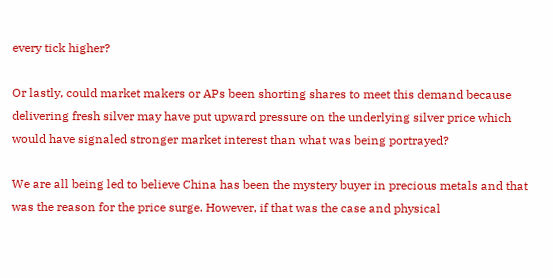every tick higher?

Or lastly, could market makers or APs been shorting shares to meet this demand because delivering fresh silver may have put upward pressure on the underlying silver price which would have signaled stronger market interest than what was being portrayed?

We are all being led to believe China has been the mystery buyer in precious metals and that was the reason for the price surge. However, if that was the case and physical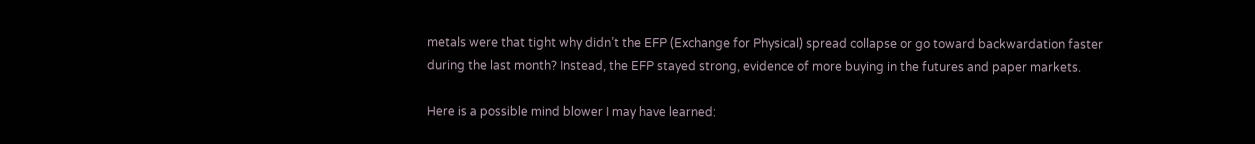metals were that tight why didn’t the EFP (Exchange for Physical) spread collapse or go toward backwardation faster during the last month? Instead, the EFP stayed strong, evidence of more buying in the futures and paper markets.

Here is a possible mind blower I may have learned: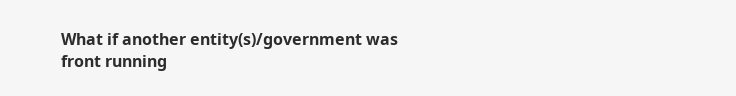What if another entity(s)/government was front running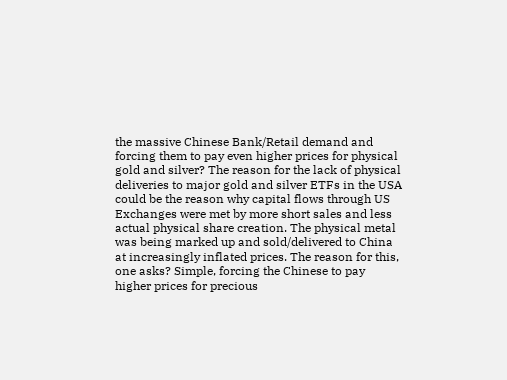the massive Chinese Bank/Retail demand and forcing them to pay even higher prices for physical gold and silver? The reason for the lack of physical deliveries to major gold and silver ETFs in the USA could be the reason why capital flows through US Exchanges were met by more short sales and less actual physical share creation. The physical metal was being marked up and sold/delivered to China at increasingly inflated prices. The reason for this, one asks? Simple, forcing the Chinese to pay higher prices for precious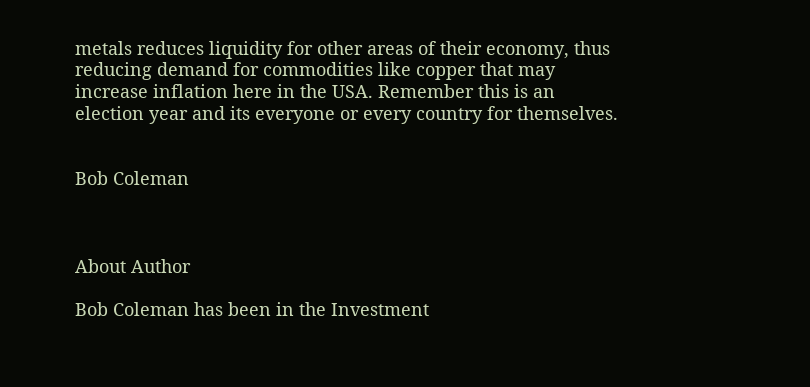metals reduces liquidity for other areas of their economy, thus reducing demand for commodities like copper that may increase inflation here in the USA. Remember this is an election year and its everyone or every country for themselves.


Bob Coleman



About Author

Bob Coleman has been in the Investment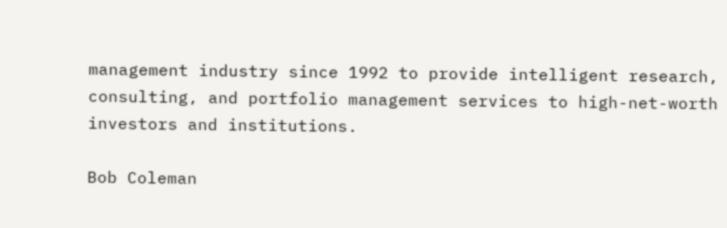management industry since 1992 to provide intelligent research, consulting, and portfolio management services to high-net-worth investors and institutions.

Bob Coleman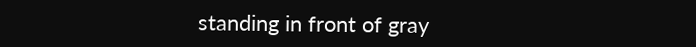standing in front of gray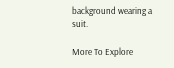background wearing a suit.

More To Explore